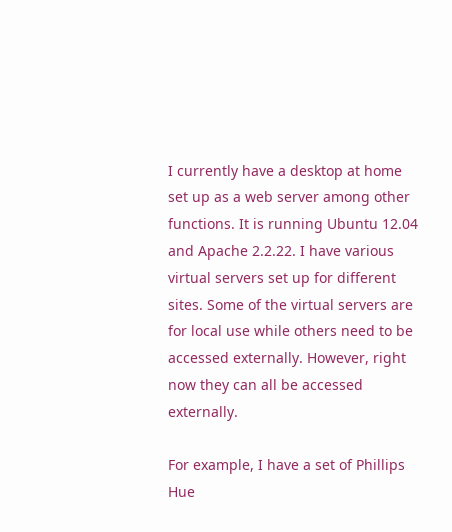I currently have a desktop at home set up as a web server among other functions. It is running Ubuntu 12.04 and Apache 2.2.22. I have various virtual servers set up for different sites. Some of the virtual servers are for local use while others need to be accessed externally. However, right now they can all be accessed externally.

For example, I have a set of Phillips Hue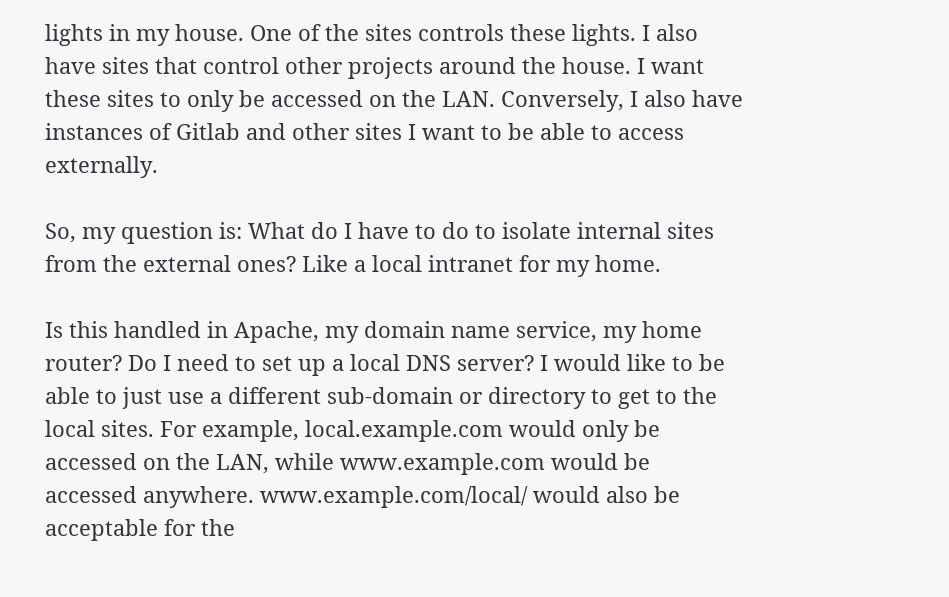lights in my house. One of the sites controls these lights. I also have sites that control other projects around the house. I want these sites to only be accessed on the LAN. Conversely, I also have instances of Gitlab and other sites I want to be able to access externally.

So, my question is: What do I have to do to isolate internal sites from the external ones? Like a local intranet for my home.

Is this handled in Apache, my domain name service, my home router? Do I need to set up a local DNS server? I would like to be able to just use a different sub-domain or directory to get to the local sites. For example, local.example.com would only be accessed on the LAN, while www.example.com would be accessed anywhere. www.example.com/local/ would also be acceptable for the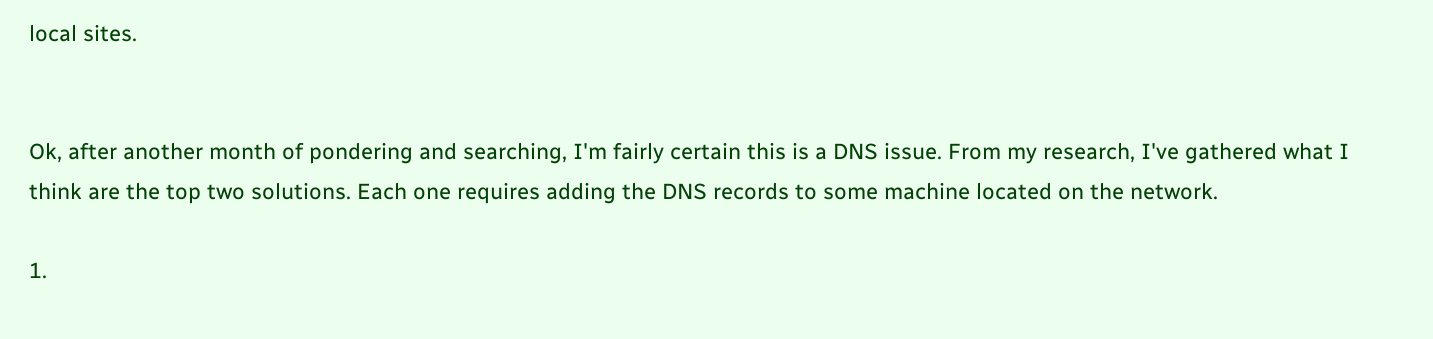local sites.


Ok, after another month of pondering and searching, I'm fairly certain this is a DNS issue. From my research, I've gathered what I think are the top two solutions. Each one requires adding the DNS records to some machine located on the network.

1.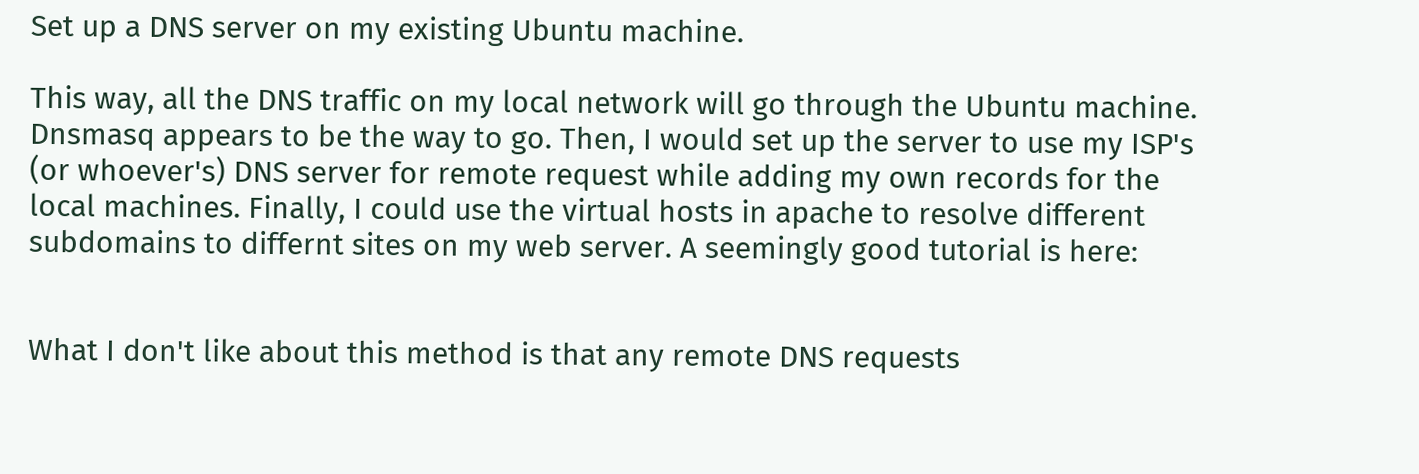Set up a DNS server on my existing Ubuntu machine.

This way, all the DNS traffic on my local network will go through the Ubuntu machine. Dnsmasq appears to be the way to go. Then, I would set up the server to use my ISP's (or whoever's) DNS server for remote request while adding my own records for the local machines. Finally, I could use the virtual hosts in apache to resolve different subdomains to differnt sites on my web server. A seemingly good tutorial is here:


What I don't like about this method is that any remote DNS requests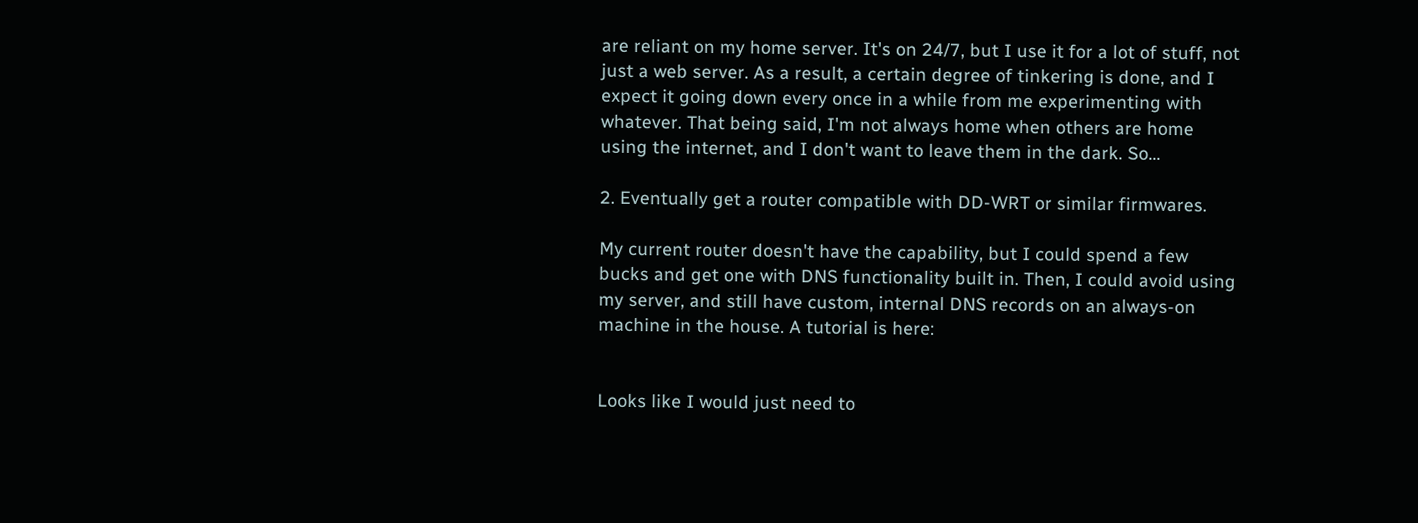are reliant on my home server. It's on 24/7, but I use it for a lot of stuff, not just a web server. As a result, a certain degree of tinkering is done, and I expect it going down every once in a while from me experimenting with whatever. That being said, I'm not always home when others are home using the internet, and I don't want to leave them in the dark. So...

2. Eventually get a router compatible with DD-WRT or similar firmwares.

My current router doesn't have the capability, but I could spend a few bucks and get one with DNS functionality built in. Then, I could avoid using my server, and still have custom, internal DNS records on an always-on machine in the house. A tutorial is here:


Looks like I would just need to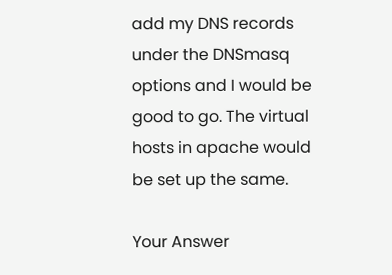add my DNS records under the DNSmasq options and I would be good to go. The virtual hosts in apache would be set up the same.

Your Answer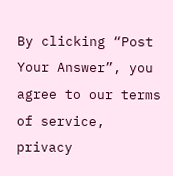By clicking “Post Your Answer”, you agree to our terms of service, privacy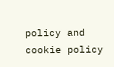policy and cookie policy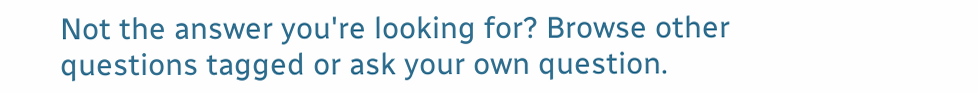Not the answer you're looking for? Browse other questions tagged or ask your own question.